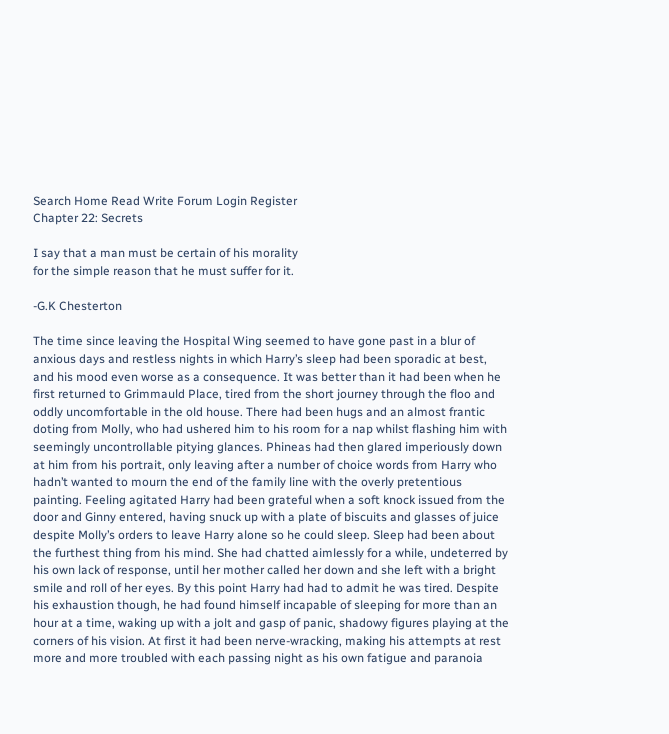Search Home Read Write Forum Login Register
Chapter 22: Secrets

I say that a man must be certain of his morality
for the simple reason that he must suffer for it.

-G.K Chesterton

The time since leaving the Hospital Wing seemed to have gone past in a blur of anxious days and restless nights in which Harry’s sleep had been sporadic at best, and his mood even worse as a consequence. It was better than it had been when he first returned to Grimmauld Place, tired from the short journey through the floo and oddly uncomfortable in the old house. There had been hugs and an almost frantic doting from Molly, who had ushered him to his room for a nap whilst flashing him with seemingly uncontrollable pitying glances. Phineas had then glared imperiously down at him from his portrait, only leaving after a number of choice words from Harry who hadn’t wanted to mourn the end of the family line with the overly pretentious painting. Feeling agitated Harry had been grateful when a soft knock issued from the door and Ginny entered, having snuck up with a plate of biscuits and glasses of juice despite Molly’s orders to leave Harry alone so he could sleep. Sleep had been about the furthest thing from his mind. She had chatted aimlessly for a while, undeterred by his own lack of response, until her mother called her down and she left with a bright smile and roll of her eyes. By this point Harry had had to admit he was tired. Despite his exhaustion though, he had found himself incapable of sleeping for more than an hour at a time, waking up with a jolt and gasp of panic, shadowy figures playing at the corners of his vision. At first it had been nerve-wracking, making his attempts at rest more and more troubled with each passing night as his own fatigue and paranoia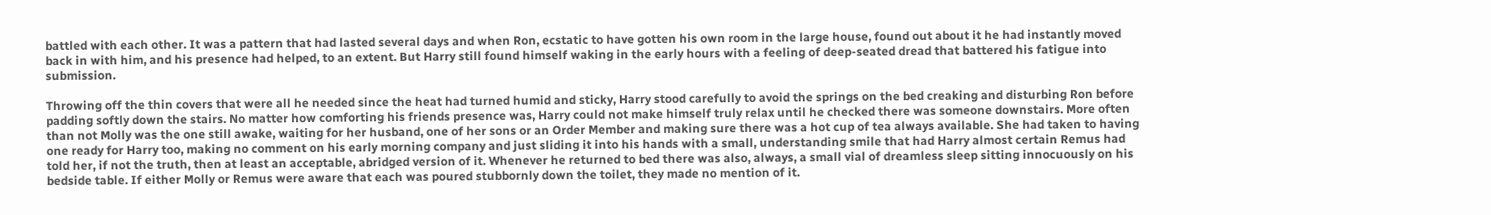battled with each other. It was a pattern that had lasted several days and when Ron, ecstatic to have gotten his own room in the large house, found out about it he had instantly moved back in with him, and his presence had helped, to an extent. But Harry still found himself waking in the early hours with a feeling of deep-seated dread that battered his fatigue into submission.

Throwing off the thin covers that were all he needed since the heat had turned humid and sticky, Harry stood carefully to avoid the springs on the bed creaking and disturbing Ron before padding softly down the stairs. No matter how comforting his friends presence was, Harry could not make himself truly relax until he checked there was someone downstairs. More often than not Molly was the one still awake, waiting for her husband, one of her sons or an Order Member and making sure there was a hot cup of tea always available. She had taken to having one ready for Harry too, making no comment on his early morning company and just sliding it into his hands with a small, understanding smile that had Harry almost certain Remus had told her, if not the truth, then at least an acceptable, abridged version of it. Whenever he returned to bed there was also, always, a small vial of dreamless sleep sitting innocuously on his bedside table. If either Molly or Remus were aware that each was poured stubbornly down the toilet, they made no mention of it.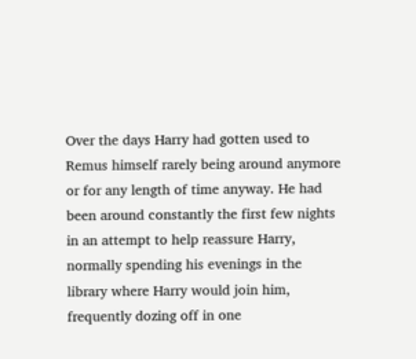Over the days Harry had gotten used to Remus himself rarely being around anymore or for any length of time anyway. He had been around constantly the first few nights in an attempt to help reassure Harry, normally spending his evenings in the library where Harry would join him, frequently dozing off in one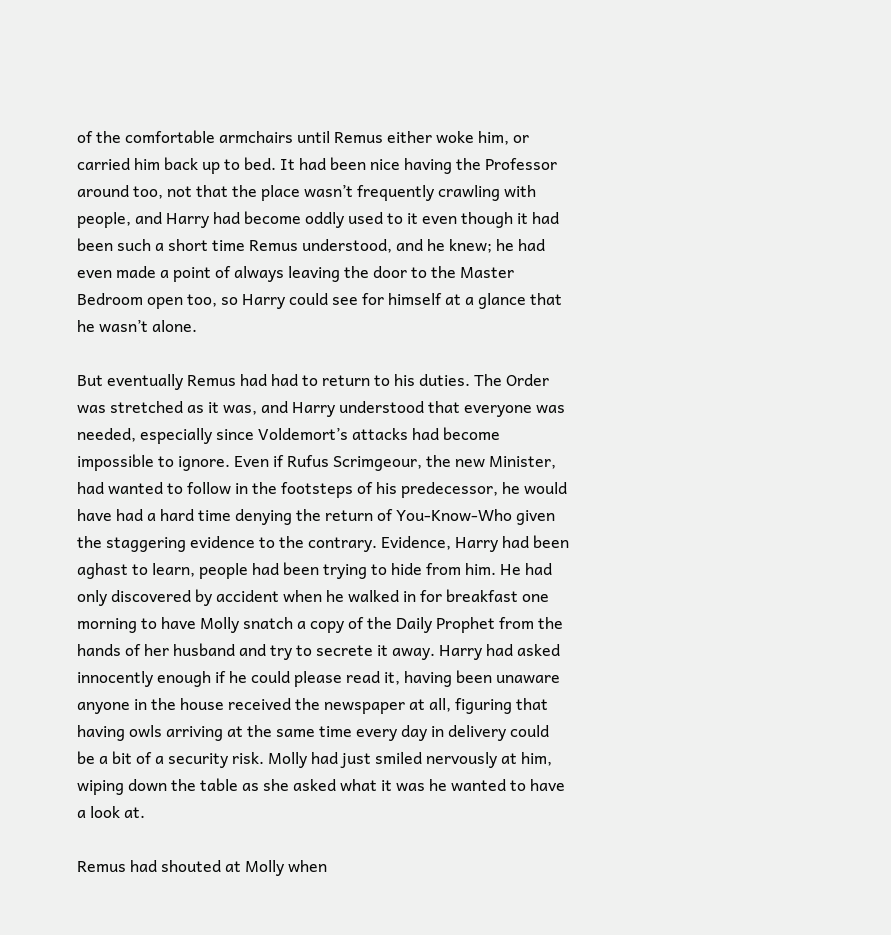of the comfortable armchairs until Remus either woke him, or carried him back up to bed. It had been nice having the Professor around too, not that the place wasn’t frequently crawling with people, and Harry had become oddly used to it even though it had been such a short time Remus understood, and he knew; he had even made a point of always leaving the door to the Master Bedroom open too, so Harry could see for himself at a glance that he wasn’t alone.

But eventually Remus had had to return to his duties. The Order was stretched as it was, and Harry understood that everyone was needed, especially since Voldemort’s attacks had become impossible to ignore. Even if Rufus Scrimgeour, the new Minister, had wanted to follow in the footsteps of his predecessor, he would have had a hard time denying the return of You-Know-Who given the staggering evidence to the contrary. Evidence, Harry had been aghast to learn, people had been trying to hide from him. He had only discovered by accident when he walked in for breakfast one morning to have Molly snatch a copy of the Daily Prophet from the hands of her husband and try to secrete it away. Harry had asked innocently enough if he could please read it, having been unaware anyone in the house received the newspaper at all, figuring that having owls arriving at the same time every day in delivery could be a bit of a security risk. Molly had just smiled nervously at him, wiping down the table as she asked what it was he wanted to have a look at.

Remus had shouted at Molly when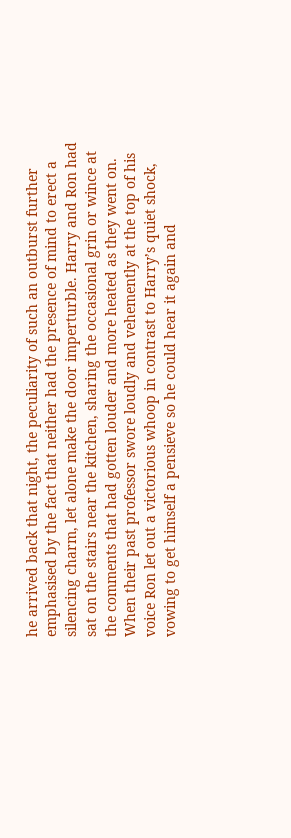he arrived back that night, the peculiarity of such an outburst further emphasised by the fact that neither had the presence of mind to erect a silencing charm, let alone make the door imperturble. Harry and Ron had sat on the stairs near the kitchen, sharing the occasional grin or wince at the comments that had gotten louder and more heated as they went on. When their past professor swore loudly and vehemently at the top of his voice Ron let out a victorious whoop in contrast to Harry’s quiet shock, vowing to get himself a pensieve so he could hear it again and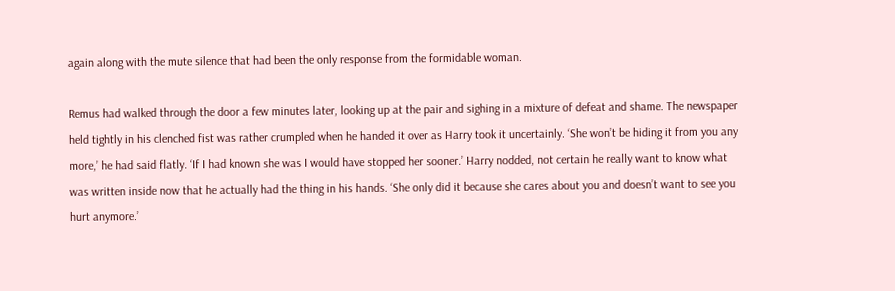again along with the mute silence that had been the only response from the formidable woman.

Remus had walked through the door a few minutes later, looking up at the pair and sighing in a mixture of defeat and shame. The newspaper held tightly in his clenched fist was rather crumpled when he handed it over as Harry took it uncertainly. ‘She won’t be hiding it from you any more,’ he had said flatly. ‘If I had known she was I would have stopped her sooner.’ Harry nodded, not certain he really want to know what was written inside now that he actually had the thing in his hands. ‘She only did it because she cares about you and doesn’t want to see you hurt anymore.’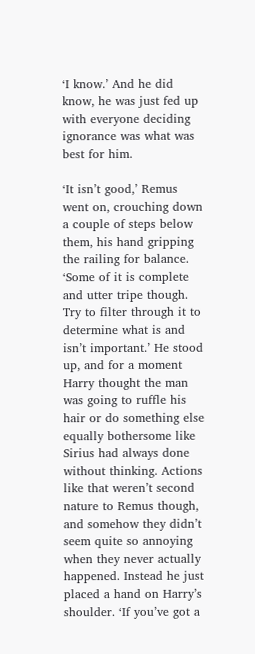‘I know.’ And he did know, he was just fed up with everyone deciding ignorance was what was best for him.

‘It isn’t good,’ Remus went on, crouching down a couple of steps below them, his hand gripping the railing for balance. ‘Some of it is complete and utter tripe though. Try to filter through it to determine what is and isn’t important.’ He stood up, and for a moment Harry thought the man was going to ruffle his hair or do something else equally bothersome like Sirius had always done without thinking. Actions like that weren’t second nature to Remus though, and somehow they didn’t seem quite so annoying when they never actually happened. Instead he just placed a hand on Harry’s shoulder. ‘If you’ve got a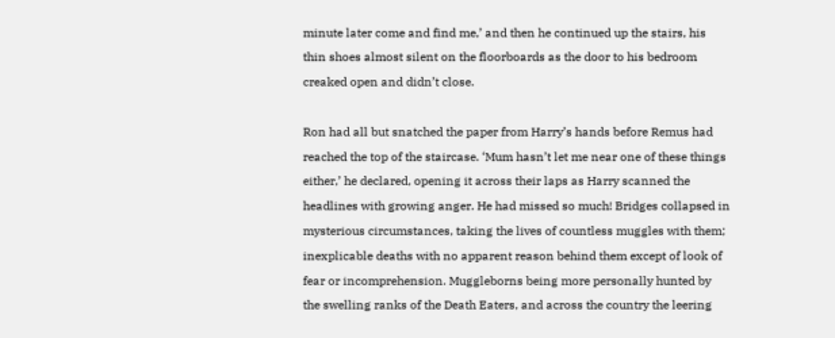minute later come and find me,’ and then he continued up the stairs, his thin shoes almost silent on the floorboards as the door to his bedroom creaked open and didn’t close.

Ron had all but snatched the paper from Harry’s hands before Remus had reached the top of the staircase. ‘Mum hasn’t let me near one of these things either,’ he declared, opening it across their laps as Harry scanned the headlines with growing anger. He had missed so much! Bridges collapsed in mysterious circumstances, taking the lives of countless muggles with them; inexplicable deaths with no apparent reason behind them except of look of fear or incomprehension. Muggleborns being more personally hunted by the swelling ranks of the Death Eaters, and across the country the leering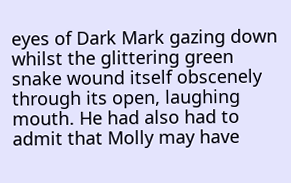eyes of Dark Mark gazing down whilst the glittering green snake wound itself obscenely through its open, laughing mouth. He had also had to admit that Molly may have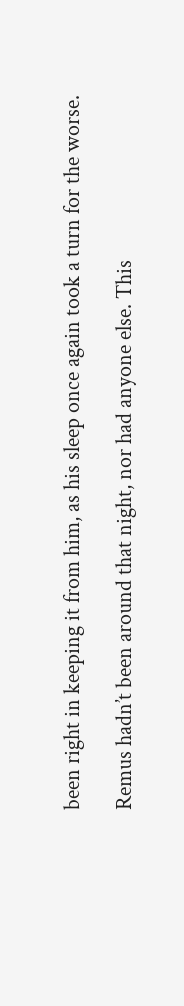been right in keeping it from him, as his sleep once again took a turn for the worse.

Remus hadn’t been around that night, nor had anyone else. This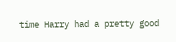time Harry had a pretty good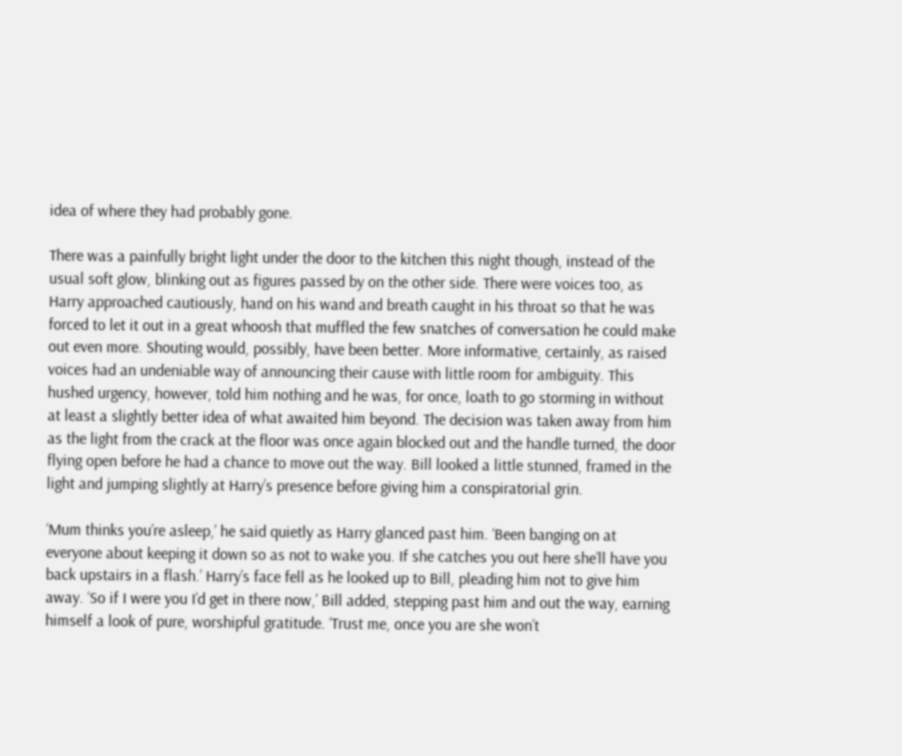idea of where they had probably gone.

There was a painfully bright light under the door to the kitchen this night though, instead of the usual soft glow, blinking out as figures passed by on the other side. There were voices too, as Harry approached cautiously, hand on his wand and breath caught in his throat so that he was forced to let it out in a great whoosh that muffled the few snatches of conversation he could make out even more. Shouting would, possibly, have been better. More informative, certainly, as raised voices had an undeniable way of announcing their cause with little room for ambiguity. This hushed urgency, however, told him nothing and he was, for once, loath to go storming in without at least a slightly better idea of what awaited him beyond. The decision was taken away from him as the light from the crack at the floor was once again blocked out and the handle turned, the door flying open before he had a chance to move out the way. Bill looked a little stunned, framed in the light and jumping slightly at Harry’s presence before giving him a conspiratorial grin.

‘Mum thinks you’re asleep,’ he said quietly as Harry glanced past him. ‘Been banging on at everyone about keeping it down so as not to wake you. If she catches you out here she’ll have you back upstairs in a flash.’ Harry’s face fell as he looked up to Bill, pleading him not to give him away. ‘So if I were you I’d get in there now,’ Bill added, stepping past him and out the way, earning himself a look of pure, worshipful gratitude. ‘Trust me, once you are she won’t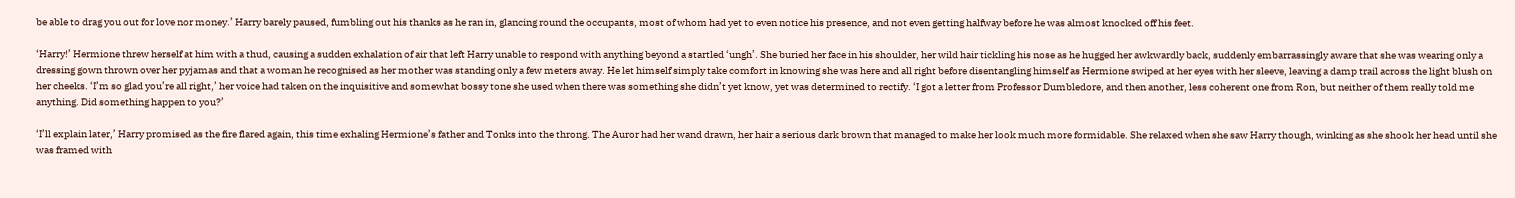be able to drag you out for love nor money.’ Harry barely paused, fumbling out his thanks as he ran in, glancing round the occupants, most of whom had yet to even notice his presence, and not even getting halfway before he was almost knocked off his feet.

‘Harry!’ Hermione threw herself at him with a thud, causing a sudden exhalation of air that left Harry unable to respond with anything beyond a startled ‘ungh’. She buried her face in his shoulder, her wild hair tickling his nose as he hugged her awkwardly back, suddenly embarrassingly aware that she was wearing only a dressing gown thrown over her pyjamas and that a woman he recognised as her mother was standing only a few meters away. He let himself simply take comfort in knowing she was here and all right before disentangling himself as Hermione swiped at her eyes with her sleeve, leaving a damp trail across the light blush on her cheeks. ‘I’m so glad you’re all right,’ her voice had taken on the inquisitive and somewhat bossy tone she used when there was something she didn’t yet know, yet was determined to rectify. ‘I got a letter from Professor Dumbledore, and then another, less coherent one from Ron, but neither of them really told me anything. Did something happen to you?’

‘I’ll explain later,’ Harry promised as the fire flared again, this time exhaling Hermione’s father and Tonks into the throng. The Auror had her wand drawn, her hair a serious dark brown that managed to make her look much more formidable. She relaxed when she saw Harry though, winking as she shook her head until she was framed with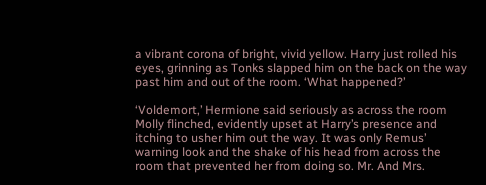a vibrant corona of bright, vivid yellow. Harry just rolled his eyes, grinning as Tonks slapped him on the back on the way past him and out of the room. ‘What happened?’

‘Voldemort,’ Hermione said seriously as across the room Molly flinched, evidently upset at Harry’s presence and itching to usher him out the way. It was only Remus’ warning look and the shake of his head from across the room that prevented her from doing so. Mr. And Mrs.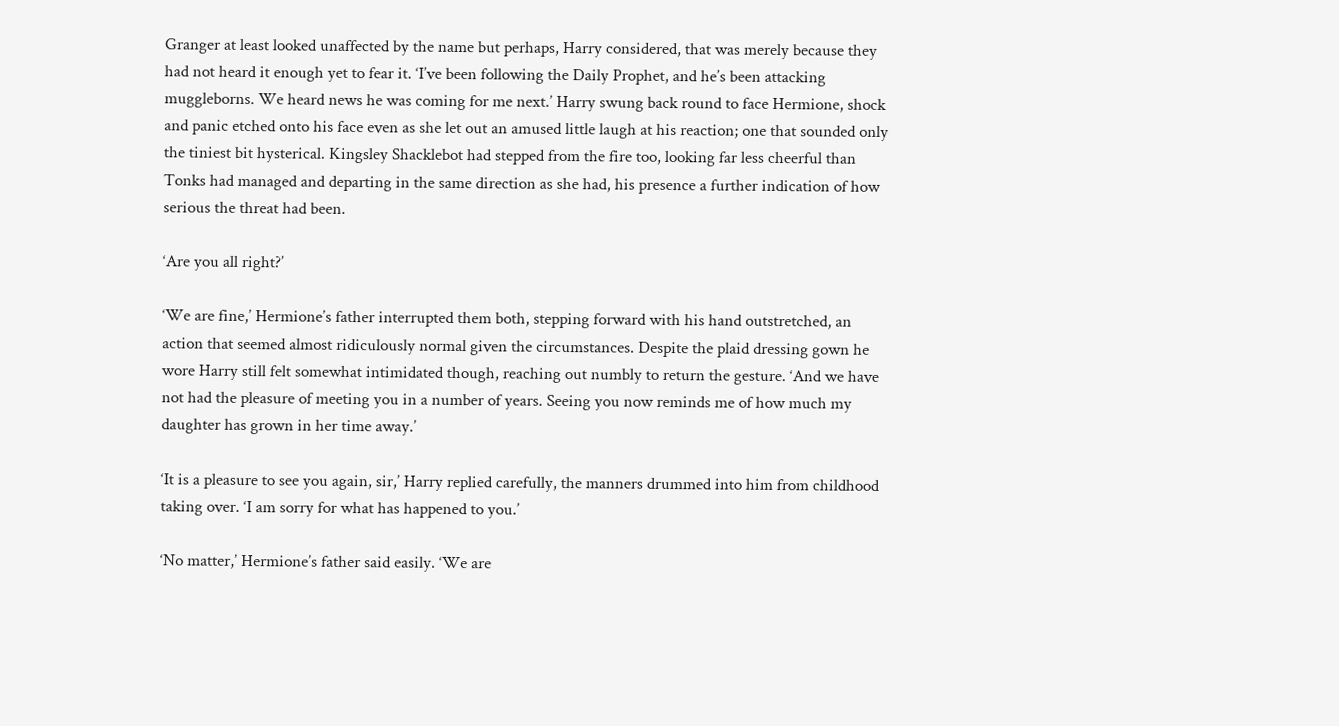Granger at least looked unaffected by the name but perhaps, Harry considered, that was merely because they had not heard it enough yet to fear it. ‘I’ve been following the Daily Prophet, and he’s been attacking muggleborns. We heard news he was coming for me next.’ Harry swung back round to face Hermione, shock and panic etched onto his face even as she let out an amused little laugh at his reaction; one that sounded only the tiniest bit hysterical. Kingsley Shacklebot had stepped from the fire too, looking far less cheerful than Tonks had managed and departing in the same direction as she had, his presence a further indication of how serious the threat had been.

‘Are you all right?’

‘We are fine,’ Hermione’s father interrupted them both, stepping forward with his hand outstretched, an action that seemed almost ridiculously normal given the circumstances. Despite the plaid dressing gown he wore Harry still felt somewhat intimidated though, reaching out numbly to return the gesture. ‘And we have not had the pleasure of meeting you in a number of years. Seeing you now reminds me of how much my daughter has grown in her time away.’

‘It is a pleasure to see you again, sir,’ Harry replied carefully, the manners drummed into him from childhood taking over. ‘I am sorry for what has happened to you.’

‘No matter,’ Hermione’s father said easily. ‘We are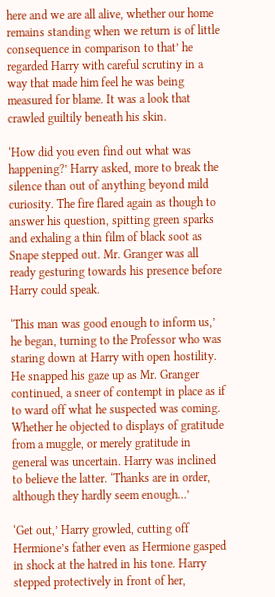here and we are all alive, whether our home remains standing when we return is of little consequence in comparison to that’ he regarded Harry with careful scrutiny in a way that made him feel he was being measured for blame. It was a look that crawled guiltily beneath his skin.

‘How did you even find out what was happening?’ Harry asked, more to break the silence than out of anything beyond mild curiosity. The fire flared again as though to answer his question, spitting green sparks and exhaling a thin film of black soot as Snape stepped out. Mr. Granger was all ready gesturing towards his presence before Harry could speak.

‘This man was good enough to inform us,’ he began, turning to the Professor who was staring down at Harry with open hostility. He snapped his gaze up as Mr. Granger continued, a sneer of contempt in place as if to ward off what he suspected was coming. Whether he objected to displays of gratitude from a muggle, or merely gratitude in general was uncertain. Harry was inclined to believe the latter. ‘Thanks are in order, although they hardly seem enough…’

‘Get out,’ Harry growled, cutting off Hermione’s father even as Hermione gasped in shock at the hatred in his tone. Harry stepped protectively in front of her,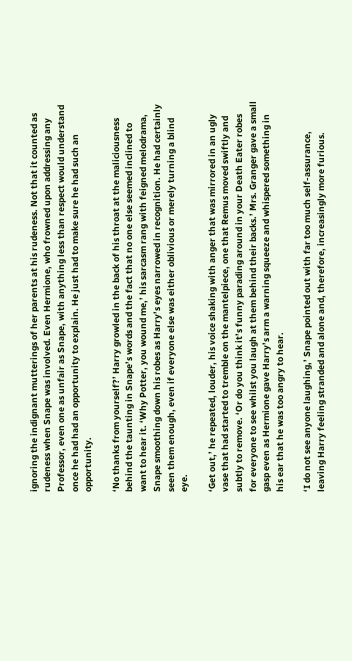ignoring the indignant mutterings of her parents at his rudeness. Not that it counted as rudeness when Snape was involved. Even Hermione, who frowned upon addressing any Professor, even one as unfair as Snape, with anything less than respect would understand once he had had an opportunity to explain. He just had to make sure he had such an opportunity.

‘No thanks from yourself?’ Harry growled in the back of his throat at the maliciousness behind the taunting in Snape’s words and the fact that no one else seemed inclined to want to hear it. ‘Why Potter, you wound me,’ his sarcasm rang with feigned melodrama, Snape smoothing down his robes as Harry’s eyes narrowed in recognition. He had certainly seen them enough, even if everyone else was either oblivious or merely turning a blind eye.

‘Get out,’ he repeated, louder, his voice shaking with anger that was mirrored in an ugly vase that had started to tremble on the mantelpiece, one that Remus moved swiftly and subtly to remove. ‘Or do you think it’s funny parading around in your Death Eater robes for everyone to see whilst you laugh at them behind their backs.’ Mrs. Granger gave a small gasp even as Hermione gave Harry’s arm a warning squeeze and whispered something in his ear that he was too angry to hear.

‘I do not see anyone laughing,’ Snape pointed out with far too much self-assurance, leaving Harry feeling stranded and alone and, therefore, increasingly more furious.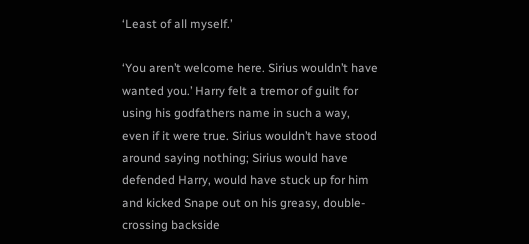‘Least of all myself.’

‘You aren’t welcome here. Sirius wouldn’t have wanted you.’ Harry felt a tremor of guilt for using his godfathers name in such a way, even if it were true. Sirius wouldn’t have stood around saying nothing; Sirius would have defended Harry, would have stuck up for him and kicked Snape out on his greasy, double-crossing backside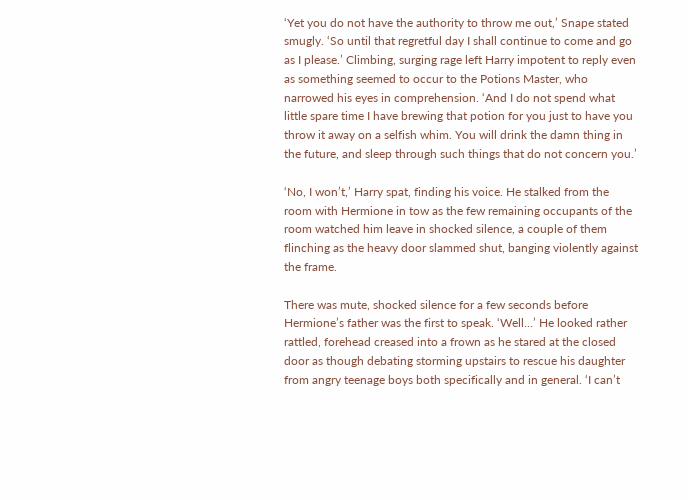‘Yet you do not have the authority to throw me out,’ Snape stated smugly. ‘So until that regretful day I shall continue to come and go as I please.’ Climbing, surging rage left Harry impotent to reply even as something seemed to occur to the Potions Master, who narrowed his eyes in comprehension. ‘And I do not spend what little spare time I have brewing that potion for you just to have you throw it away on a selfish whim. You will drink the damn thing in the future, and sleep through such things that do not concern you.’

‘No, I won’t,’ Harry spat, finding his voice. He stalked from the room with Hermione in tow as the few remaining occupants of the room watched him leave in shocked silence, a couple of them flinching as the heavy door slammed shut, banging violently against the frame.

There was mute, shocked silence for a few seconds before Hermione’s father was the first to speak. ‘Well…’ He looked rather rattled, forehead creased into a frown as he stared at the closed door as though debating storming upstairs to rescue his daughter from angry teenage boys both specifically and in general. ‘I can’t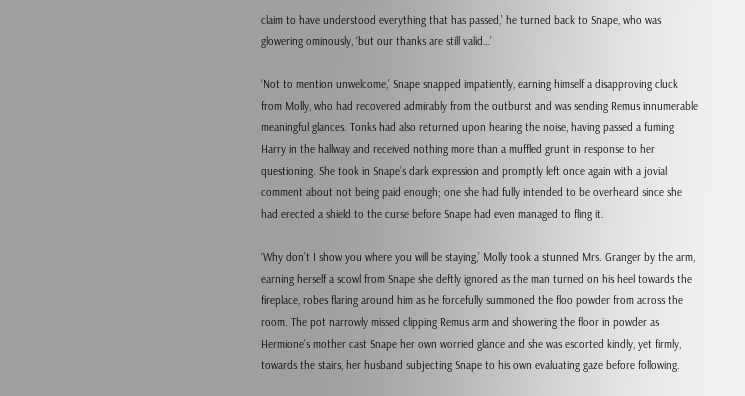claim to have understood everything that has passed,’ he turned back to Snape, who was glowering ominously, ‘but our thanks are still valid…’

‘Not to mention unwelcome,’ Snape snapped impatiently, earning himself a disapproving cluck from Molly, who had recovered admirably from the outburst and was sending Remus innumerable meaningful glances. Tonks had also returned upon hearing the noise, having passed a fuming Harry in the hallway and received nothing more than a muffled grunt in response to her questioning. She took in Snape’s dark expression and promptly left once again with a jovial comment about not being paid enough; one she had fully intended to be overheard since she had erected a shield to the curse before Snape had even managed to fling it.

‘Why don’t I show you where you will be staying,’ Molly took a stunned Mrs. Granger by the arm, earning herself a scowl from Snape she deftly ignored as the man turned on his heel towards the fireplace, robes flaring around him as he forcefully summoned the floo powder from across the room. The pot narrowly missed clipping Remus arm and showering the floor in powder as Hermione’s mother cast Snape her own worried glance and she was escorted kindly, yet firmly, towards the stairs, her husband subjecting Snape to his own evaluating gaze before following.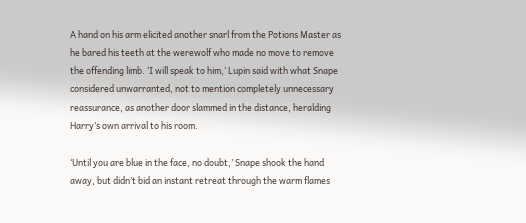A hand on his arm elicited another snarl from the Potions Master as he bared his teeth at the werewolf who made no move to remove the offending limb. ‘I will speak to him,’ Lupin said with what Snape considered unwarranted, not to mention completely unnecessary reassurance, as another door slammed in the distance, heralding Harry’s own arrival to his room.

‘Until you are blue in the face, no doubt,’ Snape shook the hand away, but didn’t bid an instant retreat through the warm flames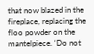that now blazed in the fireplace, replacing the floo powder on the mantelpiece. ‘Do not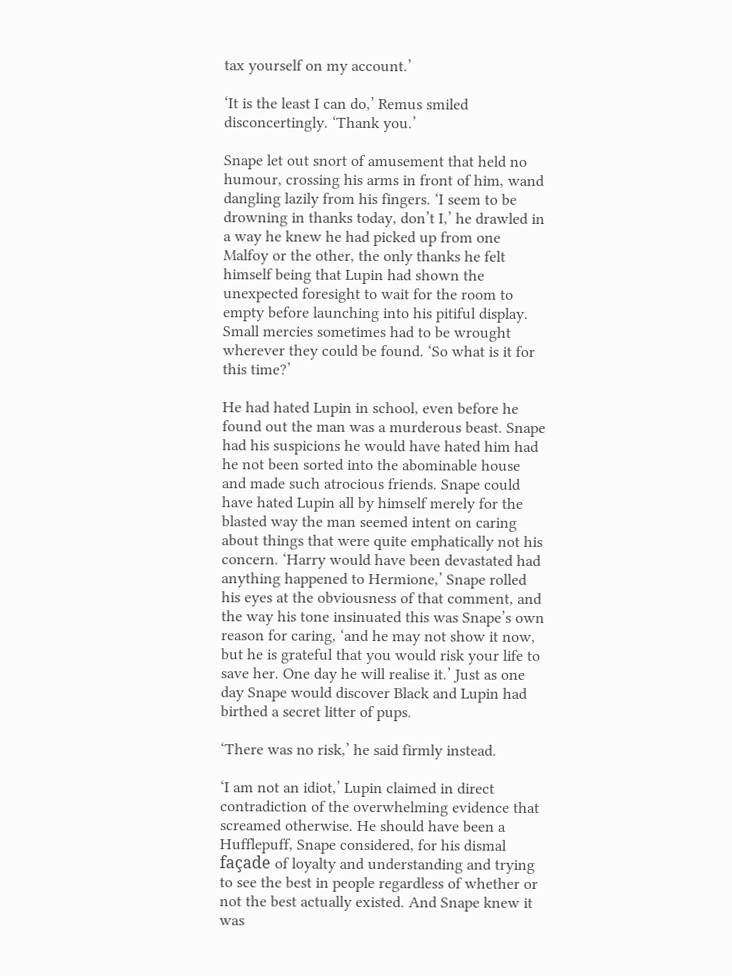tax yourself on my account.’

‘It is the least I can do,’ Remus smiled disconcertingly. ‘Thank you.’

Snape let out snort of amusement that held no humour, crossing his arms in front of him, wand dangling lazily from his fingers. ‘I seem to be drowning in thanks today, don’t I,’ he drawled in a way he knew he had picked up from one Malfoy or the other, the only thanks he felt himself being that Lupin had shown the unexpected foresight to wait for the room to empty before launching into his pitiful display. Small mercies sometimes had to be wrought wherever they could be found. ‘So what is it for this time?’

He had hated Lupin in school, even before he found out the man was a murderous beast. Snape had his suspicions he would have hated him had he not been sorted into the abominable house and made such atrocious friends. Snape could have hated Lupin all by himself merely for the blasted way the man seemed intent on caring about things that were quite emphatically not his concern. ‘Harry would have been devastated had anything happened to Hermione,’ Snape rolled his eyes at the obviousness of that comment, and the way his tone insinuated this was Snape’s own reason for caring, ‘and he may not show it now, but he is grateful that you would risk your life to save her. One day he will realise it.’ Just as one day Snape would discover Black and Lupin had birthed a secret litter of pups.

‘There was no risk,’ he said firmly instead.

‘I am not an idiot,’ Lupin claimed in direct contradiction of the overwhelming evidence that screamed otherwise. He should have been a Hufflepuff, Snape considered, for his dismal façade of loyalty and understanding and trying to see the best in people regardless of whether or not the best actually existed. And Snape knew it was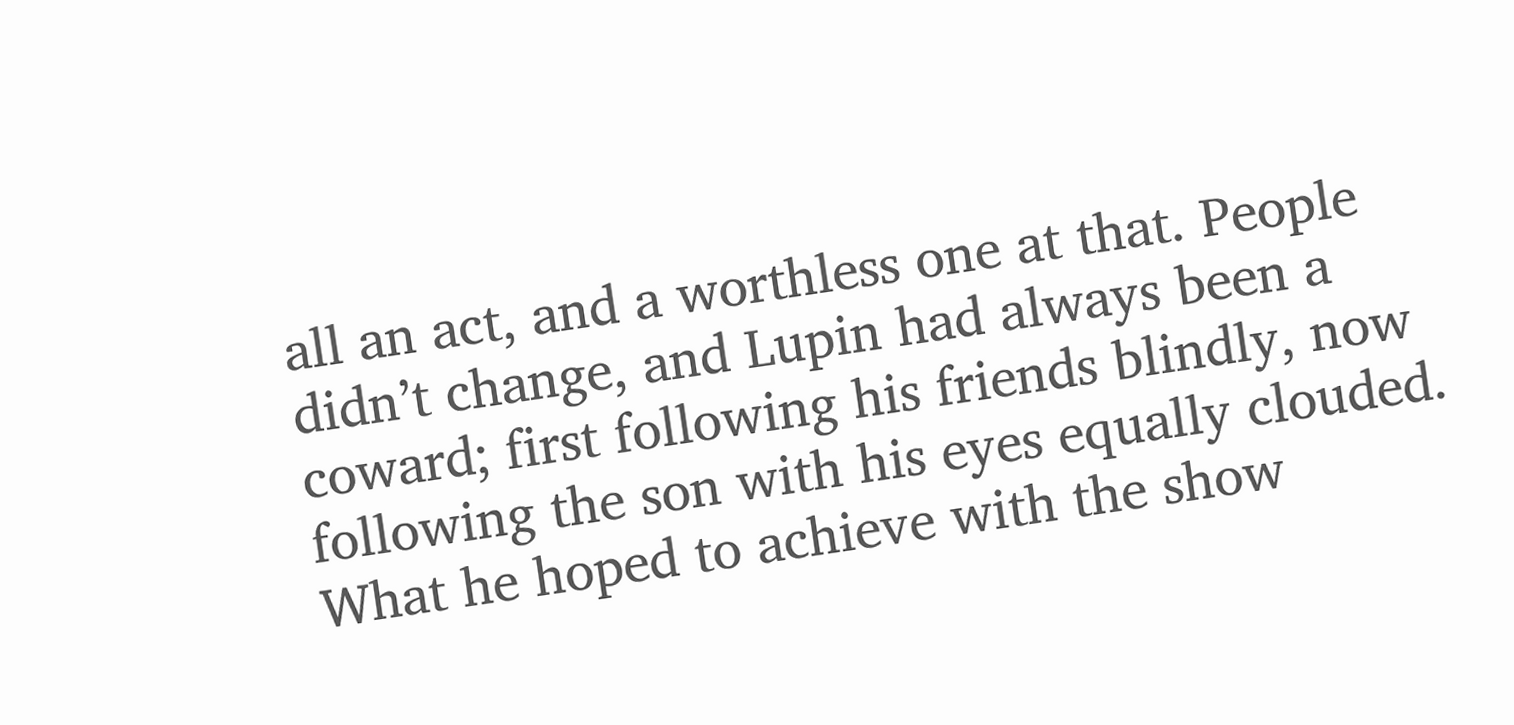all an act, and a worthless one at that. People didn’t change, and Lupin had always been a coward; first following his friends blindly, now following the son with his eyes equally clouded. What he hoped to achieve with the show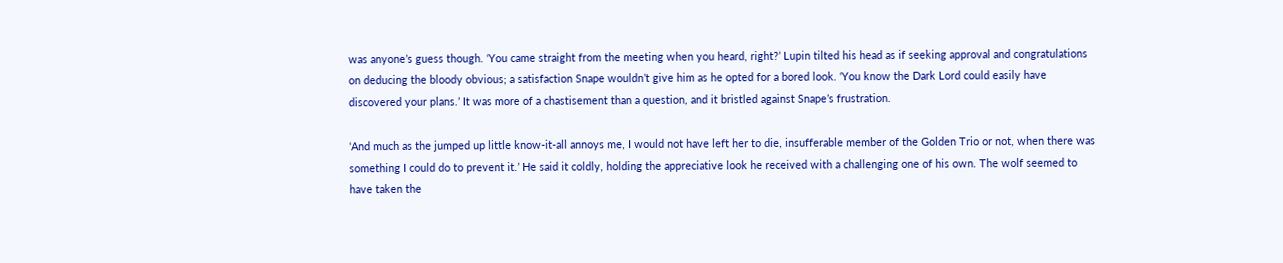was anyone’s guess though. ‘You came straight from the meeting when you heard, right?’ Lupin tilted his head as if seeking approval and congratulations on deducing the bloody obvious; a satisfaction Snape wouldn’t give him as he opted for a bored look. ‘You know the Dark Lord could easily have discovered your plans.’ It was more of a chastisement than a question, and it bristled against Snape’s frustration.

‘And much as the jumped up little know-it-all annoys me, I would not have left her to die, insufferable member of the Golden Trio or not, when there was something I could do to prevent it.’ He said it coldly, holding the appreciative look he received with a challenging one of his own. The wolf seemed to have taken the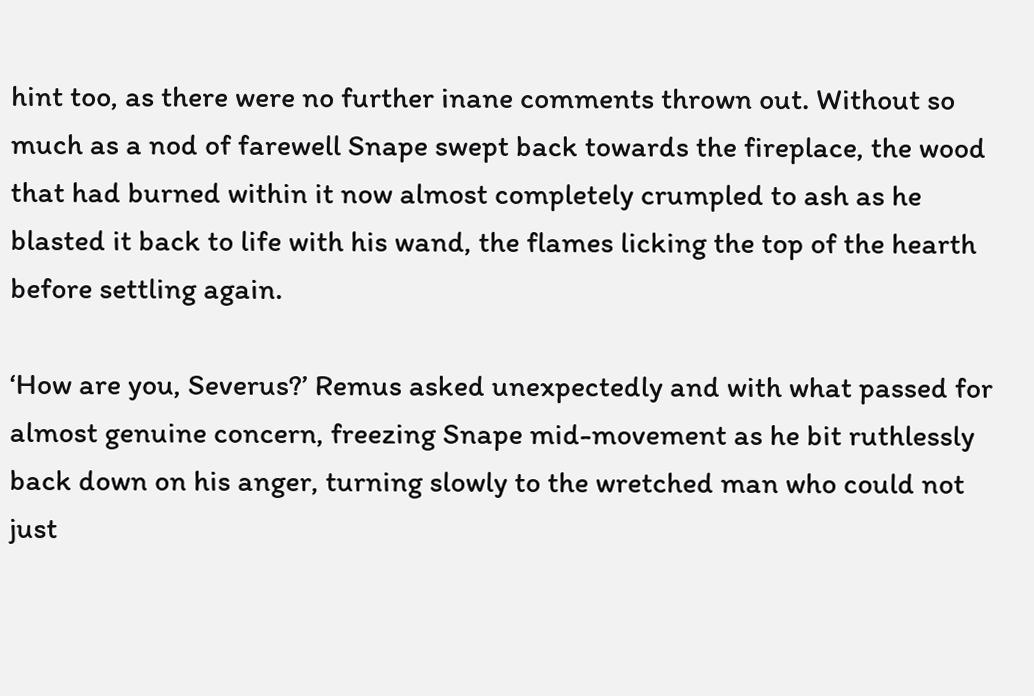hint too, as there were no further inane comments thrown out. Without so much as a nod of farewell Snape swept back towards the fireplace, the wood that had burned within it now almost completely crumpled to ash as he blasted it back to life with his wand, the flames licking the top of the hearth before settling again.

‘How are you, Severus?’ Remus asked unexpectedly and with what passed for almost genuine concern, freezing Snape mid-movement as he bit ruthlessly back down on his anger, turning slowly to the wretched man who could not just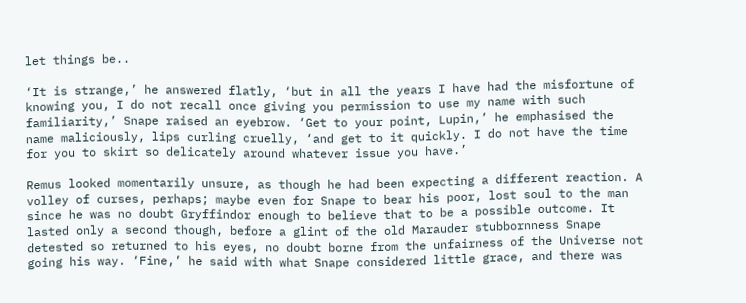let things be..

‘It is strange,’ he answered flatly, ‘but in all the years I have had the misfortune of knowing you, I do not recall once giving you permission to use my name with such familiarity,’ Snape raised an eyebrow. ‘Get to your point, Lupin,’ he emphasised the name maliciously, lips curling cruelly, ‘and get to it quickly. I do not have the time for you to skirt so delicately around whatever issue you have.’

Remus looked momentarily unsure, as though he had been expecting a different reaction. A volley of curses, perhaps; maybe even for Snape to bear his poor, lost soul to the man since he was no doubt Gryffindor enough to believe that to be a possible outcome. It lasted only a second though, before a glint of the old Marauder stubbornness Snape detested so returned to his eyes, no doubt borne from the unfairness of the Universe not going his way. ‘Fine,’ he said with what Snape considered little grace, and there was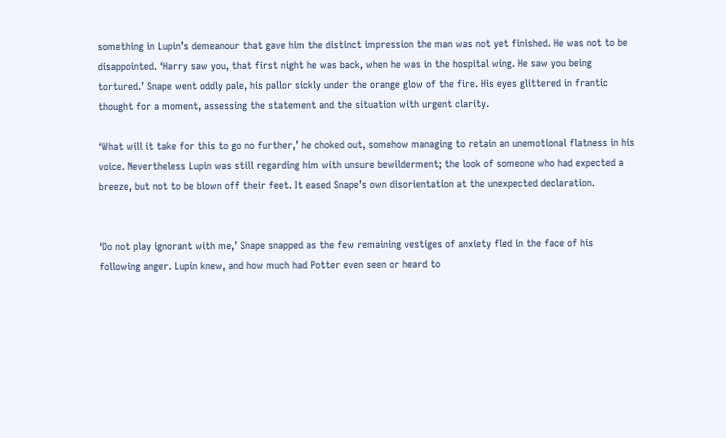something in Lupin’s demeanour that gave him the distinct impression the man was not yet finished. He was not to be disappointed. ‘Harry saw you, that first night he was back, when he was in the hospital wing. He saw you being tortured.’ Snape went oddly pale, his pallor sickly under the orange glow of the fire. His eyes glittered in frantic thought for a moment, assessing the statement and the situation with urgent clarity.

‘What will it take for this to go no further,’ he choked out, somehow managing to retain an unemotional flatness in his voice. Nevertheless Lupin was still regarding him with unsure bewilderment; the look of someone who had expected a breeze, but not to be blown off their feet. It eased Snape’s own disorientation at the unexpected declaration.


‘Do not play ignorant with me,’ Snape snapped as the few remaining vestiges of anxiety fled in the face of his following anger. Lupin knew, and how much had Potter even seen or heard to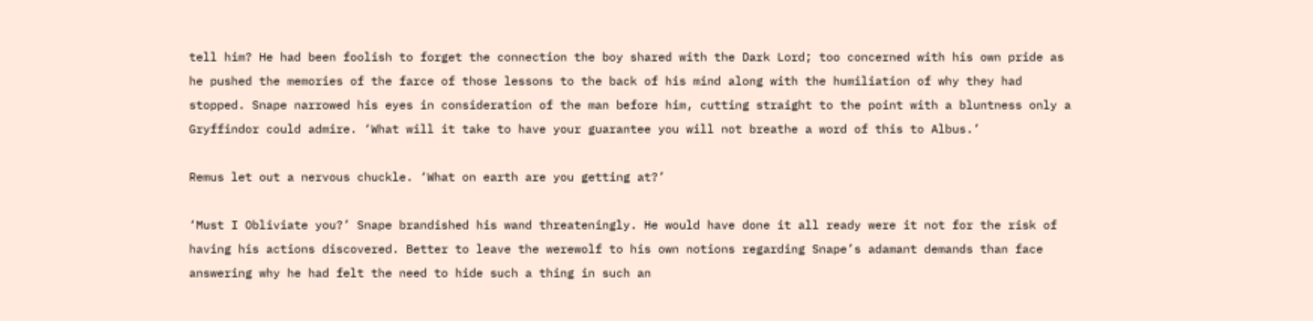tell him? He had been foolish to forget the connection the boy shared with the Dark Lord; too concerned with his own pride as he pushed the memories of the farce of those lessons to the back of his mind along with the humiliation of why they had stopped. Snape narrowed his eyes in consideration of the man before him, cutting straight to the point with a bluntness only a Gryffindor could admire. ‘What will it take to have your guarantee you will not breathe a word of this to Albus.’

Remus let out a nervous chuckle. ‘What on earth are you getting at?’

‘Must I Obliviate you?’ Snape brandished his wand threateningly. He would have done it all ready were it not for the risk of having his actions discovered. Better to leave the werewolf to his own notions regarding Snape’s adamant demands than face answering why he had felt the need to hide such a thing in such an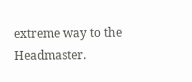extreme way to the Headmaster.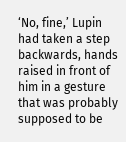‘No, fine,’ Lupin had taken a step backwards, hands raised in front of him in a gesture that was probably supposed to be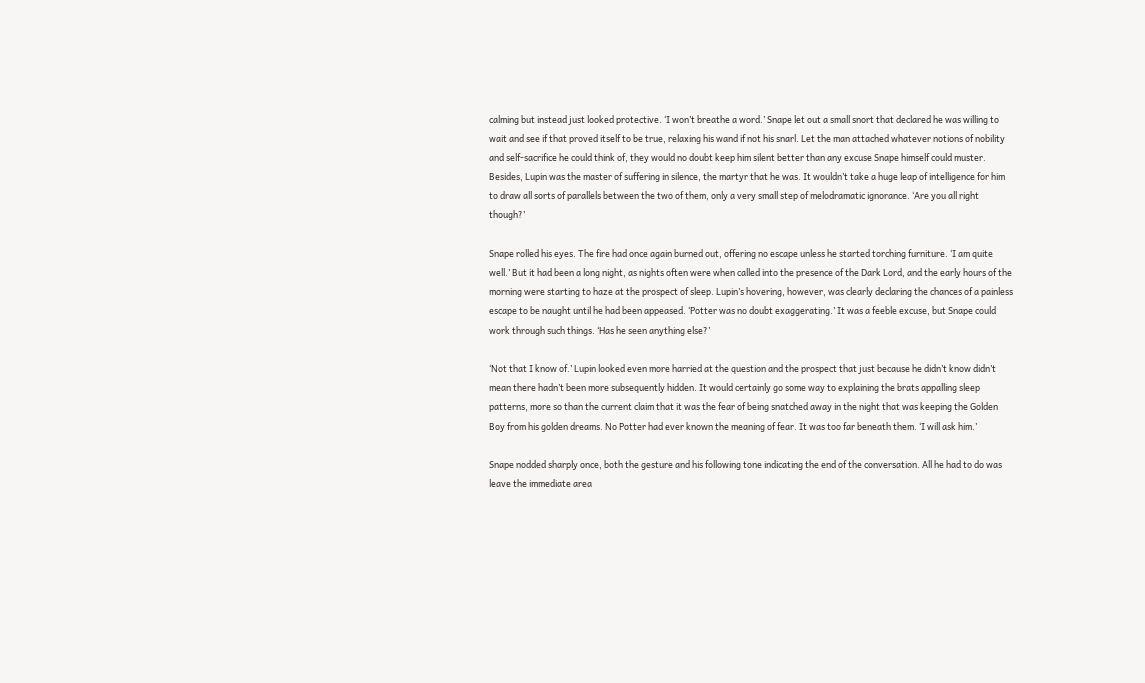calming but instead just looked protective. ‘I won’t breathe a word.’ Snape let out a small snort that declared he was willing to wait and see if that proved itself to be true, relaxing his wand if not his snarl. Let the man attached whatever notions of nobility and self-sacrifice he could think of, they would no doubt keep him silent better than any excuse Snape himself could muster. Besides, Lupin was the master of suffering in silence, the martyr that he was. It wouldn’t take a huge leap of intelligence for him to draw all sorts of parallels between the two of them, only a very small step of melodramatic ignorance. ‘Are you all right though?’

Snape rolled his eyes. The fire had once again burned out, offering no escape unless he started torching furniture. ‘I am quite well.’ But it had been a long night, as nights often were when called into the presence of the Dark Lord, and the early hours of the morning were starting to haze at the prospect of sleep. Lupin’s hovering, however, was clearly declaring the chances of a painless escape to be naught until he had been appeased. ‘Potter was no doubt exaggerating.’ It was a feeble excuse, but Snape could work through such things. ‘Has he seen anything else?’

‘Not that I know of.’ Lupin looked even more harried at the question and the prospect that just because he didn’t know didn’t mean there hadn’t been more subsequently hidden. It would certainly go some way to explaining the brats appalling sleep patterns, more so than the current claim that it was the fear of being snatched away in the night that was keeping the Golden Boy from his golden dreams. No Potter had ever known the meaning of fear. It was too far beneath them. ‘I will ask him.’

Snape nodded sharply once, both the gesture and his following tone indicating the end of the conversation. All he had to do was leave the immediate area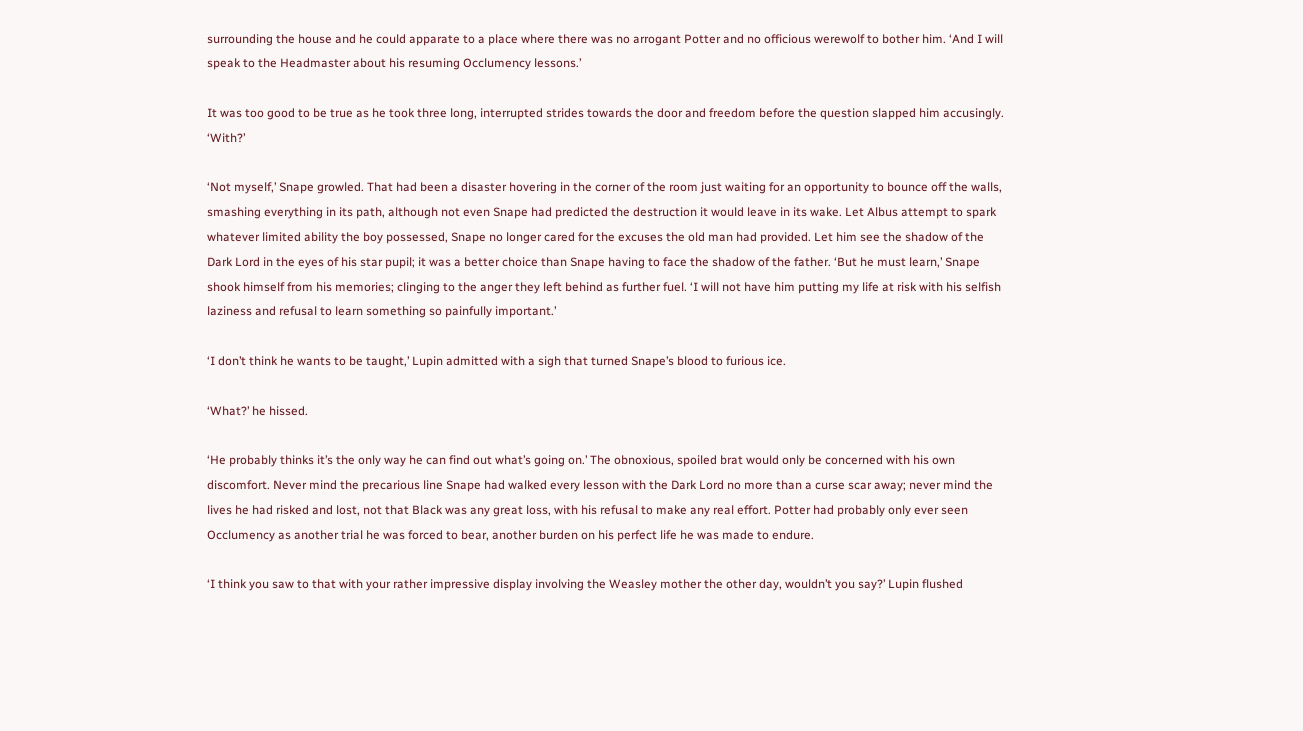surrounding the house and he could apparate to a place where there was no arrogant Potter and no officious werewolf to bother him. ‘And I will speak to the Headmaster about his resuming Occlumency lessons.’

It was too good to be true as he took three long, interrupted strides towards the door and freedom before the question slapped him accusingly. ‘With?’

‘Not myself,’ Snape growled. That had been a disaster hovering in the corner of the room just waiting for an opportunity to bounce off the walls, smashing everything in its path, although not even Snape had predicted the destruction it would leave in its wake. Let Albus attempt to spark whatever limited ability the boy possessed, Snape no longer cared for the excuses the old man had provided. Let him see the shadow of the Dark Lord in the eyes of his star pupil; it was a better choice than Snape having to face the shadow of the father. ‘But he must learn,’ Snape shook himself from his memories; clinging to the anger they left behind as further fuel. ‘I will not have him putting my life at risk with his selfish laziness and refusal to learn something so painfully important.’

‘I don’t think he wants to be taught,’ Lupin admitted with a sigh that turned Snape’s blood to furious ice.

‘What?’ he hissed.

‘He probably thinks it’s the only way he can find out what’s going on.’ The obnoxious, spoiled brat would only be concerned with his own discomfort. Never mind the precarious line Snape had walked every lesson with the Dark Lord no more than a curse scar away; never mind the lives he had risked and lost, not that Black was any great loss, with his refusal to make any real effort. Potter had probably only ever seen Occlumency as another trial he was forced to bear, another burden on his perfect life he was made to endure.

‘I think you saw to that with your rather impressive display involving the Weasley mother the other day, wouldn’t you say?’ Lupin flushed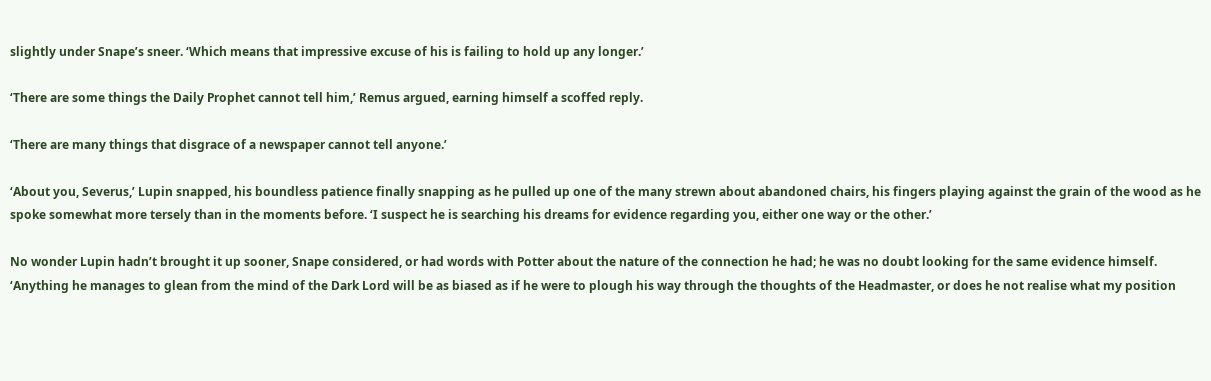slightly under Snape’s sneer. ‘Which means that impressive excuse of his is failing to hold up any longer.’

‘There are some things the Daily Prophet cannot tell him,’ Remus argued, earning himself a scoffed reply.

‘There are many things that disgrace of a newspaper cannot tell anyone.’

‘About you, Severus,’ Lupin snapped, his boundless patience finally snapping as he pulled up one of the many strewn about abandoned chairs, his fingers playing against the grain of the wood as he spoke somewhat more tersely than in the moments before. ‘I suspect he is searching his dreams for evidence regarding you, either one way or the other.’

No wonder Lupin hadn’t brought it up sooner, Snape considered, or had words with Potter about the nature of the connection he had; he was no doubt looking for the same evidence himself. ‘Anything he manages to glean from the mind of the Dark Lord will be as biased as if he were to plough his way through the thoughts of the Headmaster, or does he not realise what my position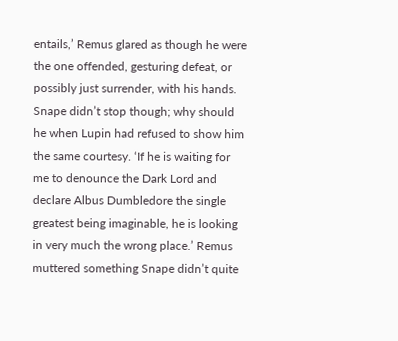entails,’ Remus glared as though he were the one offended, gesturing defeat, or possibly just surrender, with his hands. Snape didn’t stop though; why should he when Lupin had refused to show him the same courtesy. ‘If he is waiting for me to denounce the Dark Lord and declare Albus Dumbledore the single greatest being imaginable, he is looking in very much the wrong place.’ Remus muttered something Snape didn’t quite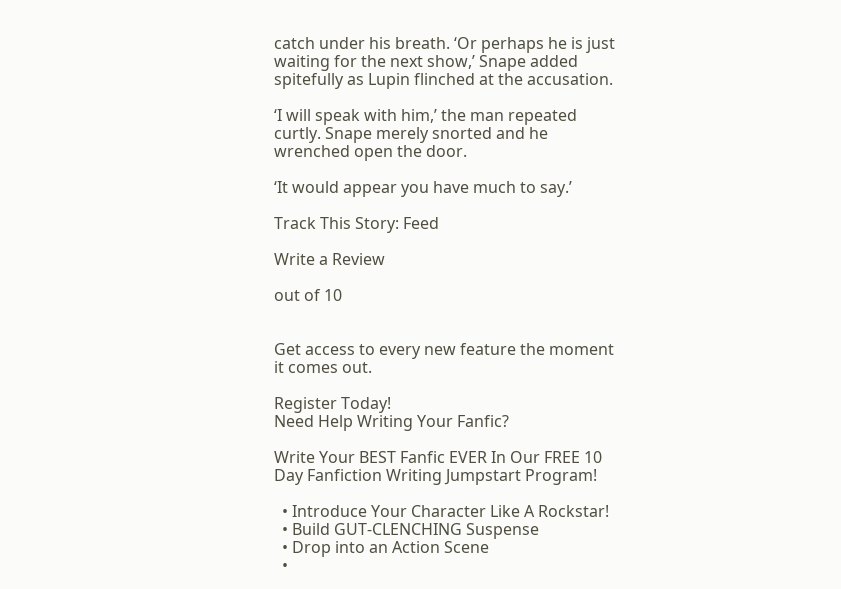catch under his breath. ‘Or perhaps he is just waiting for the next show,’ Snape added spitefully as Lupin flinched at the accusation.

‘I will speak with him,’ the man repeated curtly. Snape merely snorted and he wrenched open the door.

‘It would appear you have much to say.’

Track This Story: Feed

Write a Review

out of 10


Get access to every new feature the moment it comes out.

Register Today!
Need Help Writing Your Fanfic?

Write Your BEST Fanfic EVER In Our FREE 10 Day Fanfiction Writing Jumpstart Program!

  • Introduce Your Character Like A Rockstar!
  • Build GUT-CLENCHING Suspense
  • Drop into an Action Scene
  •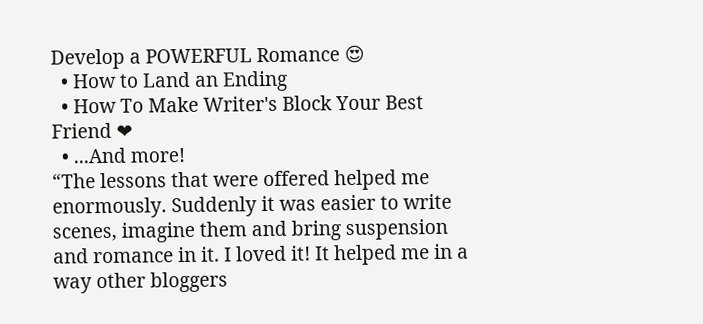Develop a POWERFUL Romance 😍
  • How to Land an Ending
  • How To Make Writer's Block Your Best Friend ❤
  • ...And more!
“The lessons that were offered helped me enormously. Suddenly it was easier to write scenes, imagine them and bring suspension and romance in it. I loved it! It helped me in a way other bloggers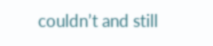couldn’t and still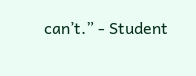can’t.” - Student